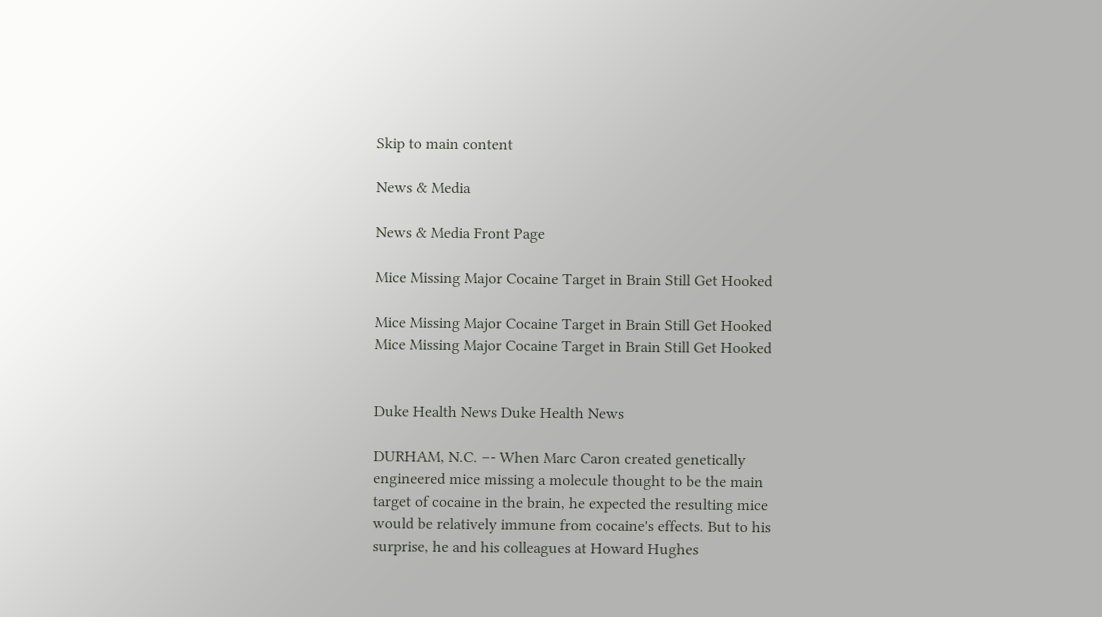Skip to main content

News & Media

News & Media Front Page

Mice Missing Major Cocaine Target in Brain Still Get Hooked

Mice Missing Major Cocaine Target in Brain Still Get Hooked
Mice Missing Major Cocaine Target in Brain Still Get Hooked


Duke Health News Duke Health News

DURHAM, N.C. –- When Marc Caron created genetically
engineered mice missing a molecule thought to be the main
target of cocaine in the brain, he expected the resulting mice
would be relatively immune from cocaine's effects. But to his
surprise, he and his colleagues at Howard Hughes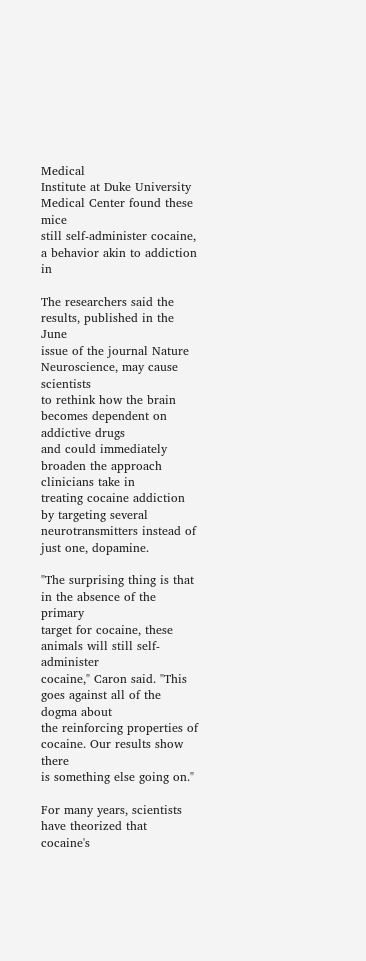Medical
Institute at Duke University Medical Center found these mice
still self-administer cocaine, a behavior akin to addiction in

The researchers said the results, published in the June
issue of the journal Nature Neuroscience, may cause scientists
to rethink how the brain becomes dependent on addictive drugs
and could immediately broaden the approach clinicians take in
treating cocaine addiction by targeting several
neurotransmitters instead of just one, dopamine.

"The surprising thing is that in the absence of the primary
target for cocaine, these animals will still self-administer
cocaine," Caron said. "This goes against all of the dogma about
the reinforcing properties of cocaine. Our results show there
is something else going on."

For many years, scientists have theorized that cocaine's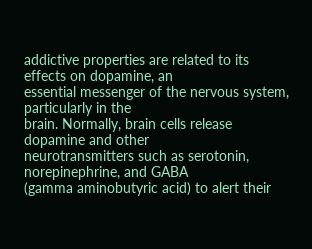addictive properties are related to its effects on dopamine, an
essential messenger of the nervous system, particularly in the
brain. Normally, brain cells release dopamine and other
neurotransmitters such as serotonin, norepinephrine, and GABA
(gamma aminobutyric acid) to alert their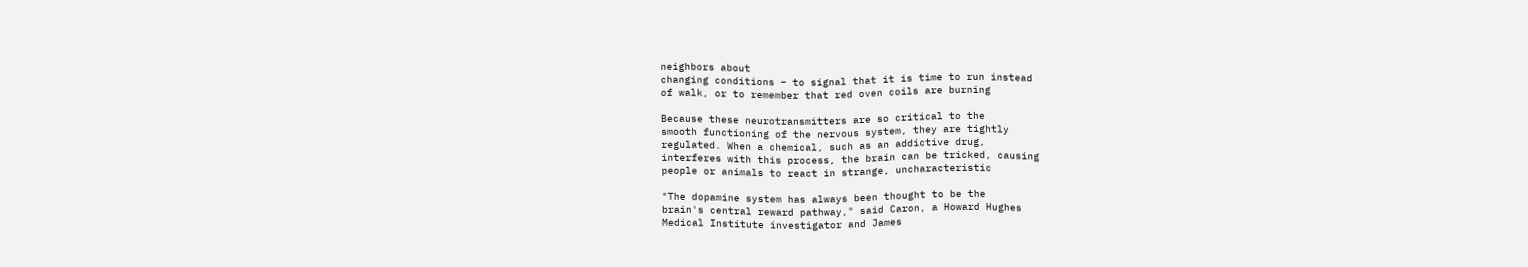neighbors about
changing conditions – to signal that it is time to run instead
of walk, or to remember that red oven coils are burning

Because these neurotransmitters are so critical to the
smooth functioning of the nervous system, they are tightly
regulated. When a chemical, such as an addictive drug,
interferes with this process, the brain can be tricked, causing
people or animals to react in strange, uncharacteristic

"The dopamine system has always been thought to be the
brain's central reward pathway," said Caron, a Howard Hughes
Medical Institute investigator and James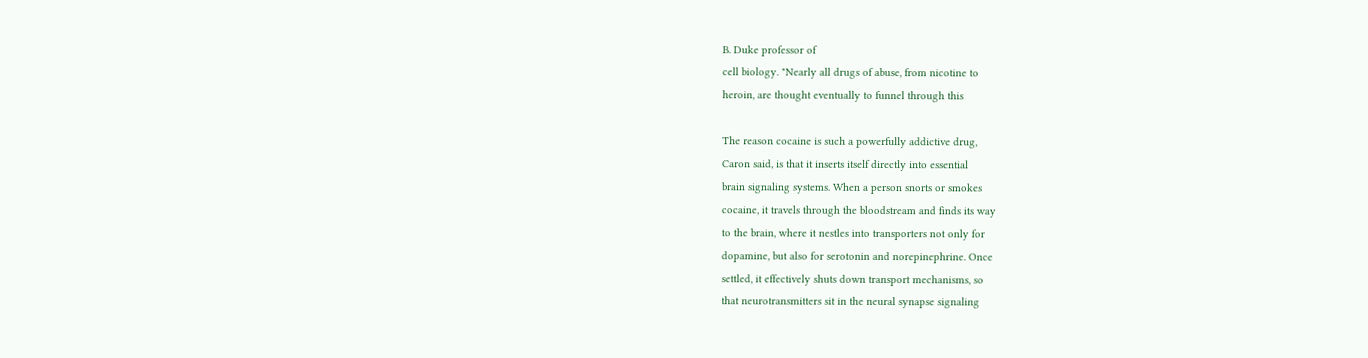B. Duke professor of
cell biology. "Nearly all drugs of abuse, from nicotine to
heroin, are thought eventually to funnel through this

The reason cocaine is such a powerfully addictive drug,
Caron said, is that it inserts itself directly into essential
brain signaling systems. When a person snorts or smokes
cocaine, it travels through the bloodstream and finds its way
to the brain, where it nestles into transporters not only for
dopamine, but also for serotonin and norepinephrine. Once
settled, it effectively shuts down transport mechanisms, so
that neurotransmitters sit in the neural synapse signaling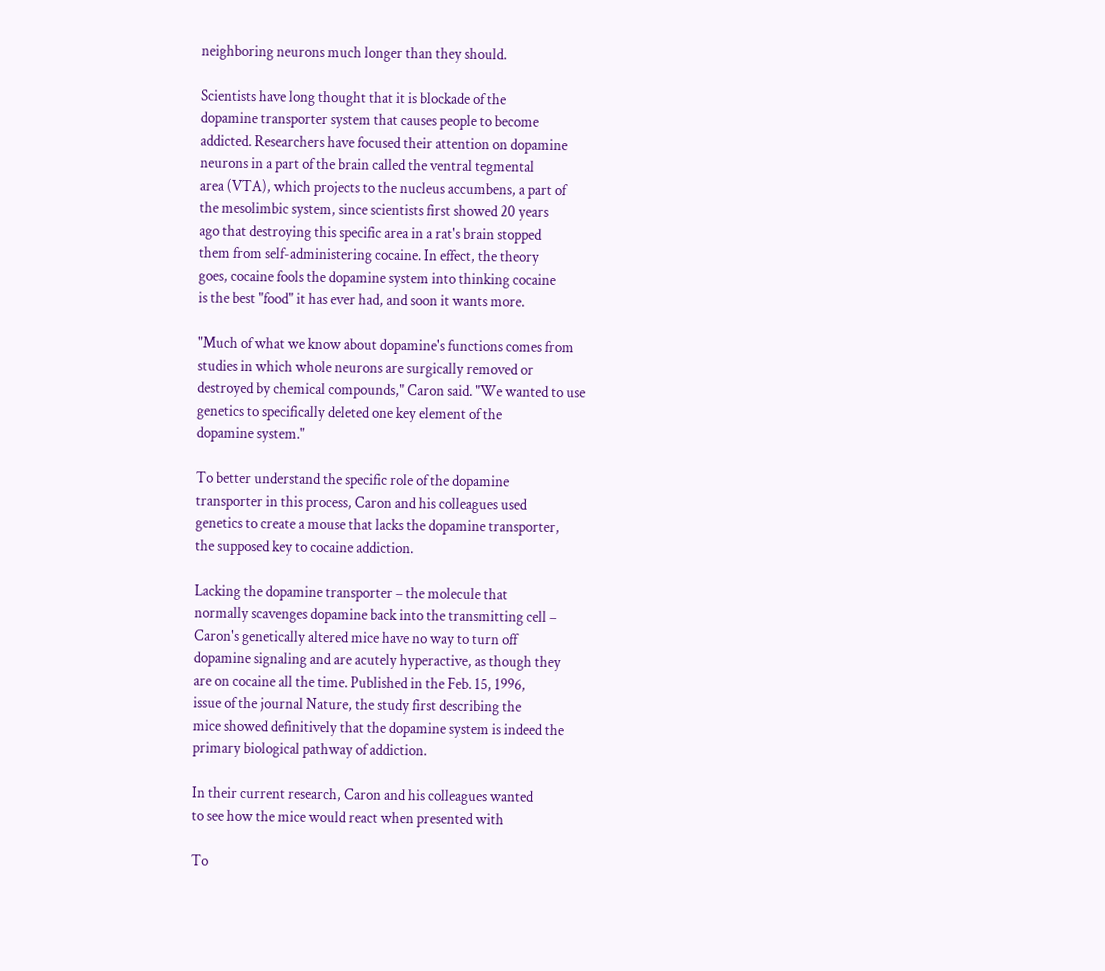neighboring neurons much longer than they should.

Scientists have long thought that it is blockade of the
dopamine transporter system that causes people to become
addicted. Researchers have focused their attention on dopamine
neurons in a part of the brain called the ventral tegmental
area (VTA), which projects to the nucleus accumbens, a part of
the mesolimbic system, since scientists first showed 20 years
ago that destroying this specific area in a rat's brain stopped
them from self-administering cocaine. In effect, the theory
goes, cocaine fools the dopamine system into thinking cocaine
is the best "food" it has ever had, and soon it wants more.

"Much of what we know about dopamine's functions comes from
studies in which whole neurons are surgically removed or
destroyed by chemical compounds," Caron said. "We wanted to use
genetics to specifically deleted one key element of the
dopamine system."

To better understand the specific role of the dopamine
transporter in this process, Caron and his colleagues used
genetics to create a mouse that lacks the dopamine transporter,
the supposed key to cocaine addiction.

Lacking the dopamine transporter – the molecule that
normally scavenges dopamine back into the transmitting cell –
Caron's genetically altered mice have no way to turn off
dopamine signaling and are acutely hyperactive, as though they
are on cocaine all the time. Published in the Feb. 15, 1996,
issue of the journal Nature, the study first describing the
mice showed definitively that the dopamine system is indeed the
primary biological pathway of addiction.

In their current research, Caron and his colleagues wanted
to see how the mice would react when presented with

To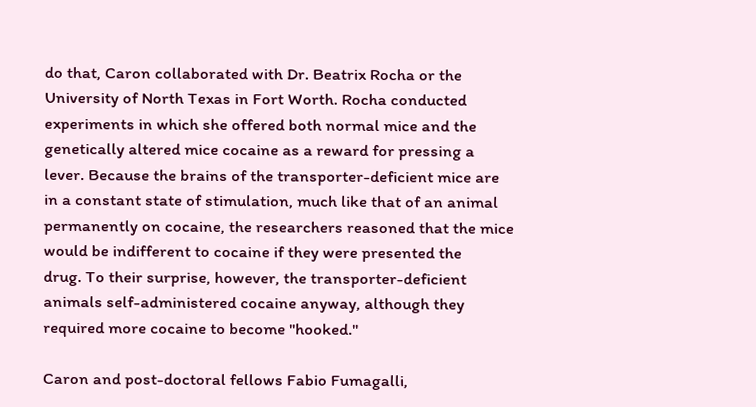do that, Caron collaborated with Dr. Beatrix Rocha or the
University of North Texas in Fort Worth. Rocha conducted
experiments in which she offered both normal mice and the
genetically altered mice cocaine as a reward for pressing a
lever. Because the brains of the transporter-deficient mice are
in a constant state of stimulation, much like that of an animal
permanently on cocaine, the researchers reasoned that the mice
would be indifferent to cocaine if they were presented the
drug. To their surprise, however, the transporter-deficient
animals self-administered cocaine anyway, although they
required more cocaine to become "hooked."

Caron and post-doctoral fellows Fabio Fumagalli,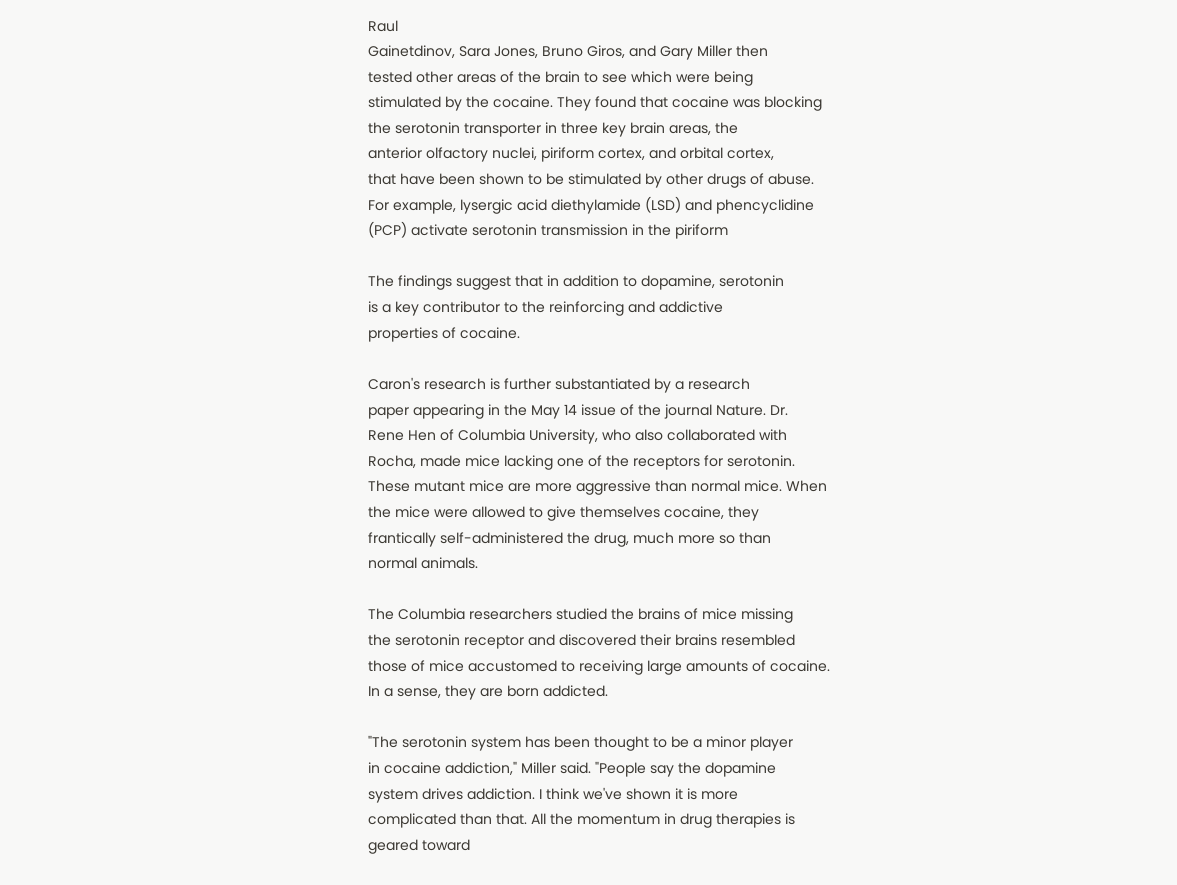Raul
Gainetdinov, Sara Jones, Bruno Giros, and Gary Miller then
tested other areas of the brain to see which were being
stimulated by the cocaine. They found that cocaine was blocking
the serotonin transporter in three key brain areas, the
anterior olfactory nuclei, piriform cortex, and orbital cortex,
that have been shown to be stimulated by other drugs of abuse.
For example, lysergic acid diethylamide (LSD) and phencyclidine
(PCP) activate serotonin transmission in the piriform

The findings suggest that in addition to dopamine, serotonin
is a key contributor to the reinforcing and addictive
properties of cocaine.

Caron's research is further substantiated by a research
paper appearing in the May 14 issue of the journal Nature. Dr.
Rene Hen of Columbia University, who also collaborated with
Rocha, made mice lacking one of the receptors for serotonin.
These mutant mice are more aggressive than normal mice. When
the mice were allowed to give themselves cocaine, they
frantically self-administered the drug, much more so than
normal animals.

The Columbia researchers studied the brains of mice missing
the serotonin receptor and discovered their brains resembled
those of mice accustomed to receiving large amounts of cocaine.
In a sense, they are born addicted.

"The serotonin system has been thought to be a minor player
in cocaine addiction," Miller said. "People say the dopamine
system drives addiction. I think we've shown it is more
complicated than that. All the momentum in drug therapies is
geared toward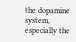the dopamine system, especially the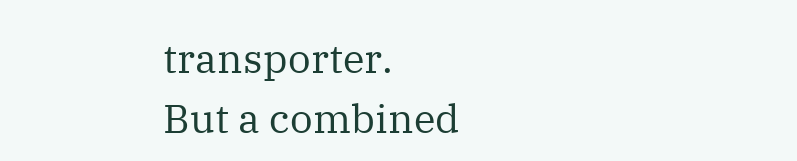transporter.
But a combined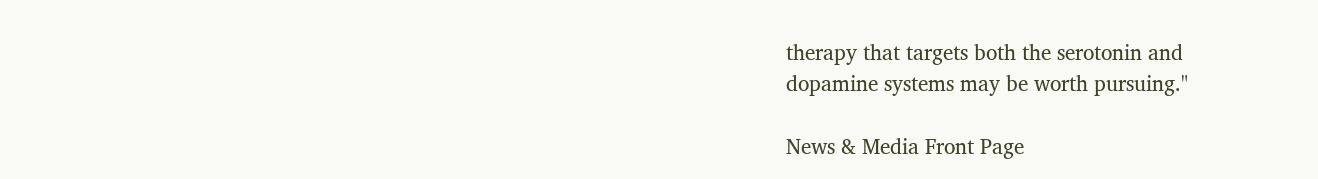therapy that targets both the serotonin and
dopamine systems may be worth pursuing."

News & Media Front Page